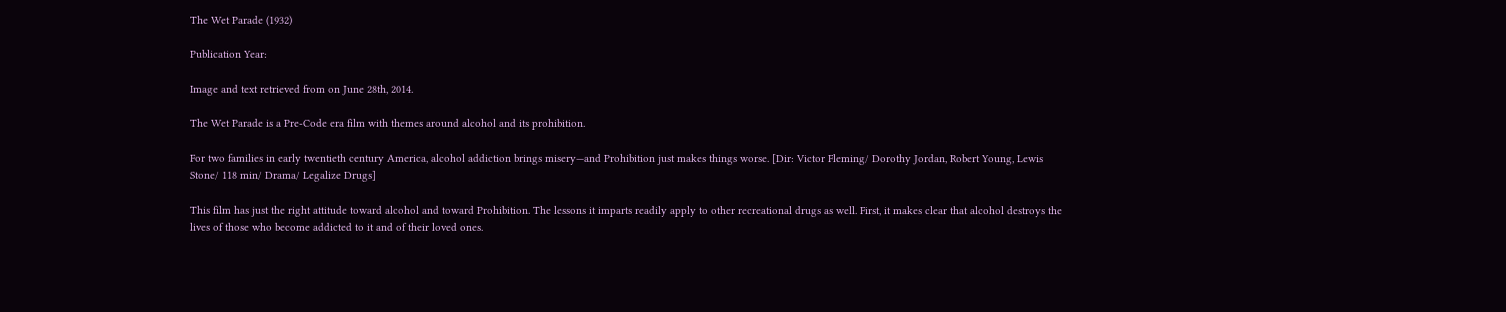The Wet Parade (1932)

Publication Year:

Image and text retrieved from on June 28th, 2014.

The Wet Parade is a Pre-Code era film with themes around alcohol and its prohibition.

For two families in early twentieth century America, alcohol addiction brings misery—and Prohibition just makes things worse. [Dir: Victor Fleming/ Dorothy Jordan, Robert Young, Lewis Stone/ 118 min/ Drama/ Legalize Drugs]

This film has just the right attitude toward alcohol and toward Prohibition. The lessons it imparts readily apply to other recreational drugs as well. First, it makes clear that alcohol destroys the lives of those who become addicted to it and of their loved ones.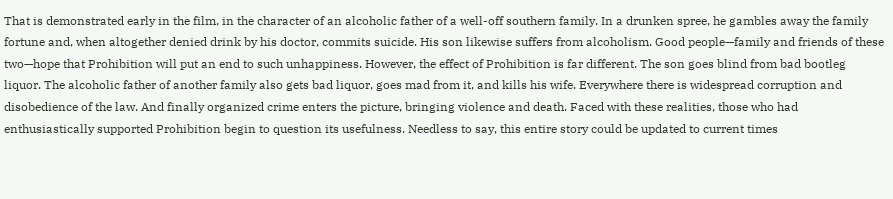That is demonstrated early in the film, in the character of an alcoholic father of a well-off southern family. In a drunken spree, he gambles away the family fortune and, when altogether denied drink by his doctor, commits suicide. His son likewise suffers from alcoholism. Good people—family and friends of these two—hope that Prohibition will put an end to such unhappiness. However, the effect of Prohibition is far different. The son goes blind from bad bootleg liquor. The alcoholic father of another family also gets bad liquor, goes mad from it, and kills his wife. Everywhere there is widespread corruption and disobedience of the law. And finally organized crime enters the picture, bringing violence and death. Faced with these realities, those who had enthusiastically supported Prohibition begin to question its usefulness. Needless to say, this entire story could be updated to current times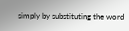simply by substituting the word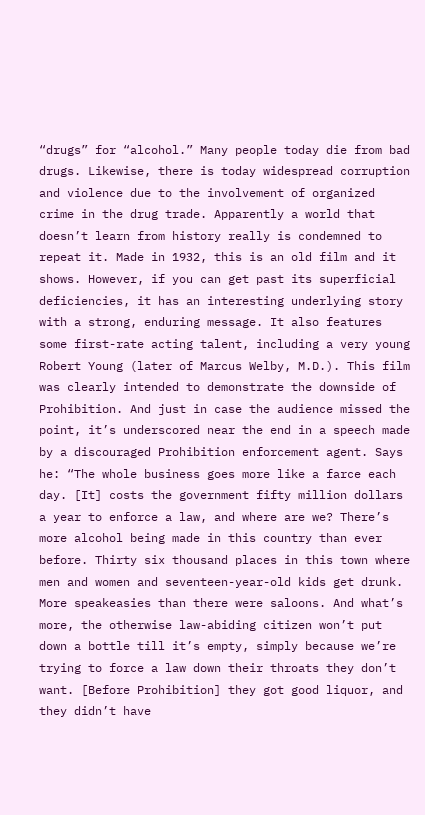“drugs” for “alcohol.” Many people today die from bad drugs. Likewise, there is today widespread corruption and violence due to the involvement of organized crime in the drug trade. Apparently a world that doesn’t learn from history really is condemned to repeat it. Made in 1932, this is an old film and it shows. However, if you can get past its superficial deficiencies, it has an interesting underlying story with a strong, enduring message. It also features some first-rate acting talent, including a very young Robert Young (later of Marcus Welby, M.D.). This film was clearly intended to demonstrate the downside of Prohibition. And just in case the audience missed the point, it’s underscored near the end in a speech made by a discouraged Prohibition enforcement agent. Says he: “The whole business goes more like a farce each day. [It] costs the government fifty million dollars a year to enforce a law, and where are we? There’s more alcohol being made in this country than ever before. Thirty six thousand places in this town where men and women and seventeen-year-old kids get drunk. More speakeasies than there were saloons. And what’s more, the otherwise law-abiding citizen won’t put down a bottle till it’s empty, simply because we’re trying to force a law down their throats they don’t want. [Before Prohibition] they got good liquor, and they didn’t have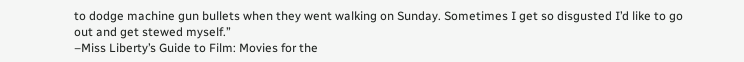to dodge machine gun bullets when they went walking on Sunday. Sometimes I get so disgusted I’d like to go out and get stewed myself.”
–Miss Liberty’s Guide to Film: Movies for the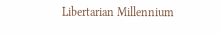Libertarian Millennium